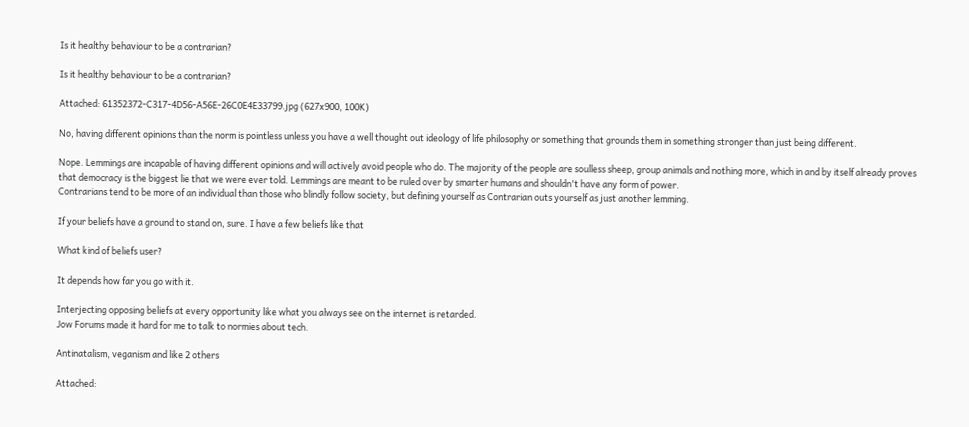Is it healthy behaviour to be a contrarian?

Is it healthy behaviour to be a contrarian?

Attached: 61352372-C317-4D56-A56E-26C0E4E33799.jpg (627x900, 100K)

No, having different opinions than the norm is pointless unless you have a well thought out ideology of life philosophy or something that grounds them in something stronger than just being different.

Nope. Lemmings are incapable of having different opinions and will actively avoid people who do. The majority of the people are soulless sheep, group animals and nothing more, which in and by itself already proves that democracy is the biggest lie that we were ever told. Lemmings are meant to be ruled over by smarter humans and shouldn't have any form of power.
Contrarians tend to be more of an individual than those who blindly follow society, but defining yourself as Contrarian outs yourself as just another lemming.

If your beliefs have a ground to stand on, sure. I have a few beliefs like that

What kind of beliefs user?

It depends how far you go with it.

Interjecting opposing beliefs at every opportunity like what you always see on the internet is retarded.
Jow Forums made it hard for me to talk to normies about tech.

Antinatalism, veganism and like 2 others

Attached: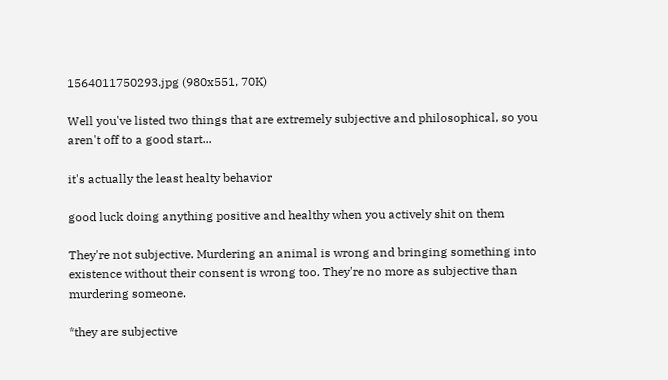1564011750293.jpg (980x551, 70K)

Well you've listed two things that are extremely subjective and philosophical, so you aren't off to a good start...

it's actually the least healty behavior

good luck doing anything positive and healthy when you actively shit on them

They're not subjective. Murdering an animal is wrong and bringing something into existence without their consent is wrong too. They're no more as subjective than murdering someone.

*they are subjective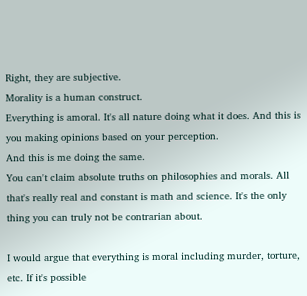Right, they are subjective.
Morality is a human construct.
Everything is amoral. It's all nature doing what it does. And this is you making opinions based on your perception.
And this is me doing the same.
You can't claim absolute truths on philosophies and morals. All that's really real and constant is math and science. It's the only thing you can truly not be contrarian about.

I would argue that everything is moral including murder, torture, etc. If it's possible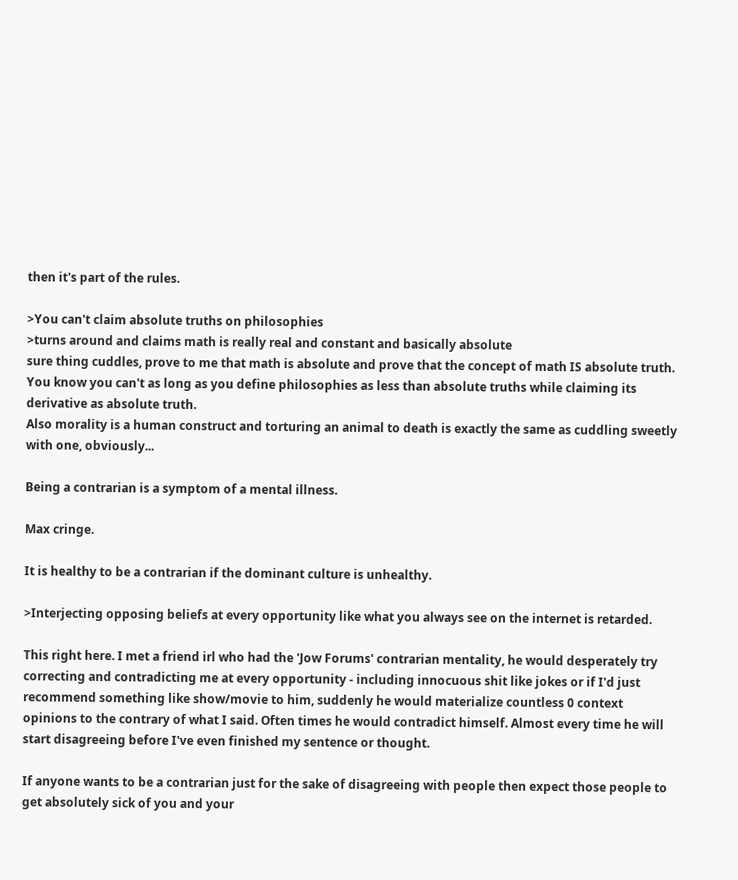then it's part of the rules.

>You can't claim absolute truths on philosophies
>turns around and claims math is really real and constant and basically absolute
sure thing cuddles, prove to me that math is absolute and prove that the concept of math IS absolute truth. You know you can't as long as you define philosophies as less than absolute truths while claiming its derivative as absolute truth.
Also morality is a human construct and torturing an animal to death is exactly the same as cuddling sweetly with one, obviously...

Being a contrarian is a symptom of a mental illness.

Max cringe.

It is healthy to be a contrarian if the dominant culture is unhealthy.

>Interjecting opposing beliefs at every opportunity like what you always see on the internet is retarded.

This right here. I met a friend irl who had the 'Jow Forums' contrarian mentality, he would desperately try correcting and contradicting me at every opportunity - including innocuous shit like jokes or if I'd just recommend something like show/movie to him, suddenly he would materialize countless 0 context opinions to the contrary of what I said. Often times he would contradict himself. Almost every time he will start disagreeing before I've even finished my sentence or thought.

If anyone wants to be a contrarian just for the sake of disagreeing with people then expect those people to get absolutely sick of you and your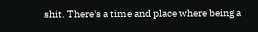shit. There's a time and place where being a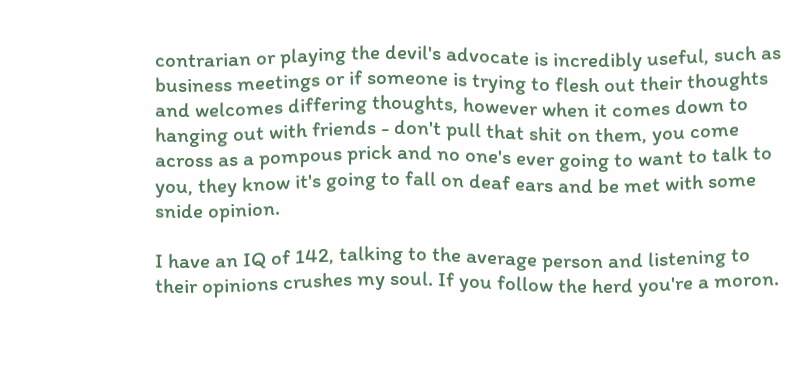contrarian or playing the devil's advocate is incredibly useful, such as business meetings or if someone is trying to flesh out their thoughts and welcomes differing thoughts, however when it comes down to hanging out with friends - don't pull that shit on them, you come across as a pompous prick and no one's ever going to want to talk to you, they know it's going to fall on deaf ears and be met with some snide opinion.

I have an IQ of 142, talking to the average person and listening to their opinions crushes my soul. If you follow the herd you're a moron.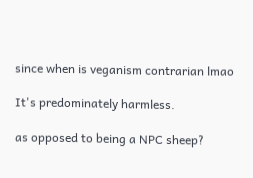since when is veganism contrarian lmao

It's predominately harmless.

as opposed to being a NPC sheep?